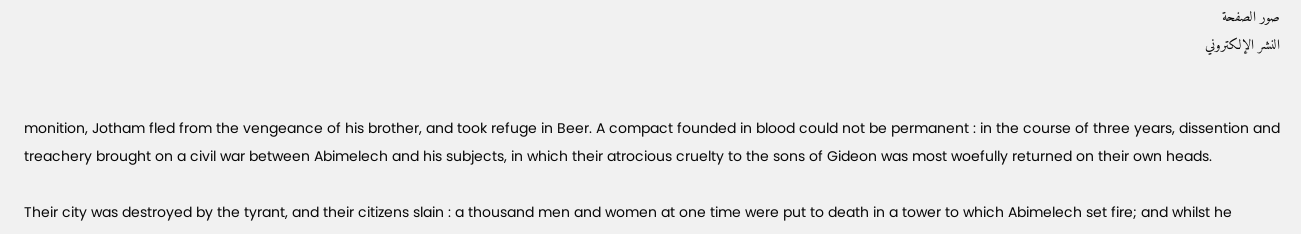صور الصفحة
النشر الإلكتروني


monition, Jotham fled from the vengeance of his brother, and took refuge in Beer. A compact founded in blood could not be permanent : in the course of three years, dissention and treachery brought on a civil war between Abimelech and his subjects, in which their atrocious cruelty to the sons of Gideon was most woefully returned on their own heads.

Their city was destroyed by the tyrant, and their citizens slain : a thousand men and women at one time were put to death in a tower to which Abimelech set fire; and whilst he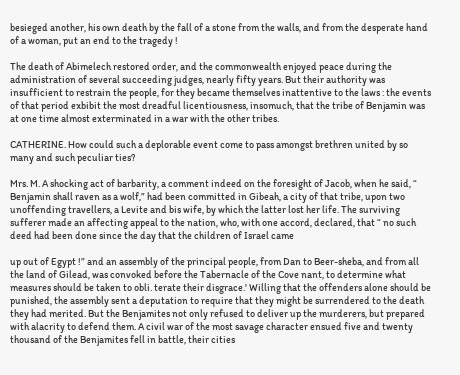besieged another, his own death by the fall of a stone from the walls, and from the desperate hand of a woman, put an end to the tragedy !

The death of Abimelech restored order, and the commonwealth enjoyed peace during the administration of several succeeding judges, nearly fifty years. But their authority was insufficient to restrain the people, for they became themselves inattentive to the laws : the events of that period exbibit the most dreadful licentiousness, insomuch, that the tribe of Benjamin was at one time almost exterminated in a war with the other tribes.

CATHERINE. How could such a deplorable event come to pass amongst brethren united by so many and such peculiar ties?

Mrs. M. A shocking act of barbarity, a comment indeed on the foresight of Jacob, when he said, “ Benjamin shall raven as a wolf,” had been committed in Gibeah, a city of that tribe, upon two unoffending travellers, a Levite and bis wife, by which the latter lost her life. The surviving sufferer made an affecting appeal to the nation, who, with one accord, declared, that “ no such deed had been done since the day that the children of Israel came

up out of Egypt !” and an assembly of the principal people, from Dan to Beer-sheba, and from all the land of Gilead, was convoked before the Tabernacle of the Cove nant, to determine what measures should be taken to obli. terate their disgrace.' Willing that the offenders alone should be punished, the assembly sent a deputation to require that they might be surrendered to the death they had merited. But the Benjamites not only refused to deliver up the murderers, but prepared with alacrity to defend them. A civil war of the most savage character ensued five and twenty thousand of the Benjamites fell in battle, their cities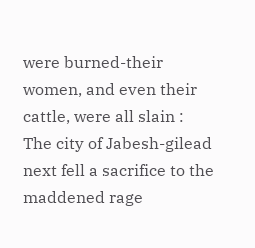were burned-their women, and even their cattle, were all slain : The city of Jabesh-gilead next fell a sacrifice to the maddened rage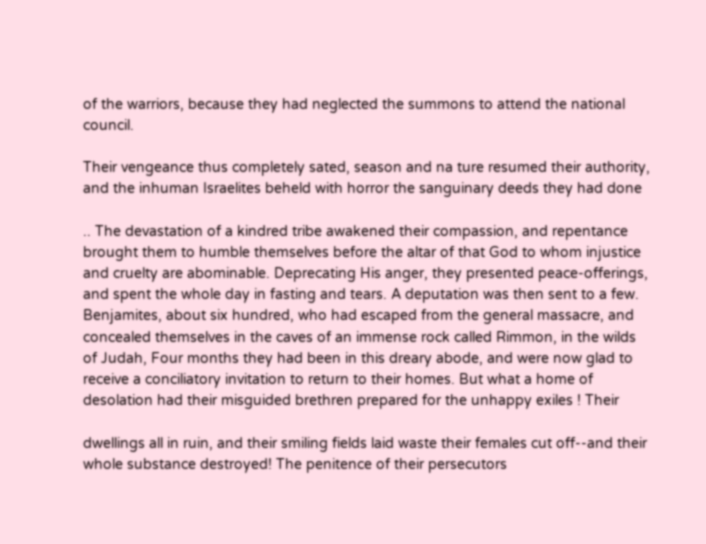of the warriors, because they had neglected the summons to attend the national council.

Their vengeance thus completely sated, season and na ture resumed their authority, and the inhuman Israelites beheld with horror the sanguinary deeds they had done

.. The devastation of a kindred tribe awakened their compassion, and repentance brought them to humble themselves before the altar of that God to whom injustice and cruelty are abominable. Deprecating His anger, they presented peace-offerings, and spent the whole day in fasting and tears. A deputation was then sent to a few. Benjamites, about six hundred, who had escaped from the general massacre, and concealed themselves in the caves of an immense rock called Rimmon, in the wilds of Judah, Four months they had been in this dreary abode, and were now glad to receive a conciliatory invitation to return to their homes. But what a home of desolation had their misguided brethren prepared for the unhappy exiles ! Their

dwellings all in ruin, and their smiling fields laid waste their females cut off--and their whole substance destroyed! The penitence of their persecutors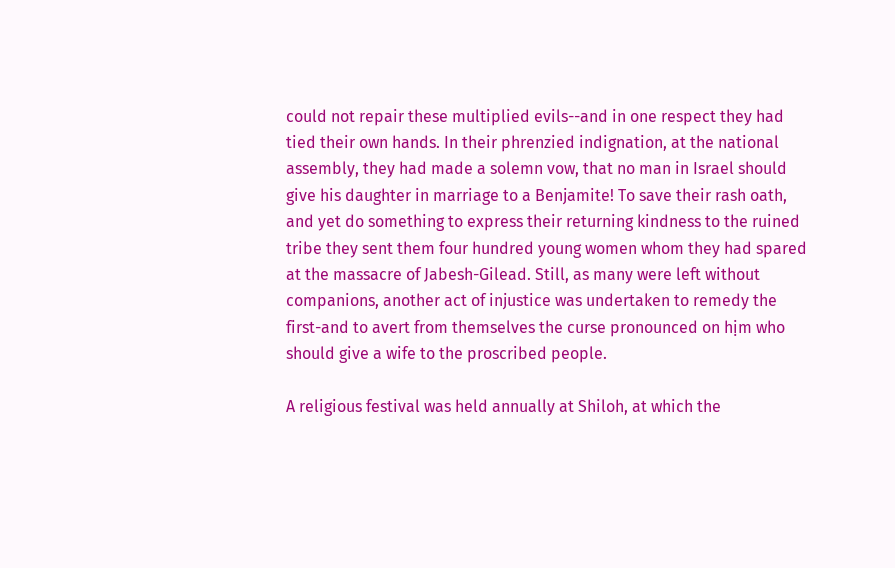could not repair these multiplied evils--and in one respect they had tied their own hands. In their phrenzied indignation, at the national assembly, they had made a solemn vow, that no man in Israel should give his daughter in marriage to a Benjamite! To save their rash oath, and yet do something to express their returning kindness to the ruined tribe they sent them four hundred young women whom they had spared at the massacre of Jabesh-Gilead. Still, as many were left without companions, another act of injustice was undertaken to remedy the first-and to avert from themselves the curse pronounced on hịm who should give a wife to the proscribed people.

A religious festival was held annually at Shiloh, at which the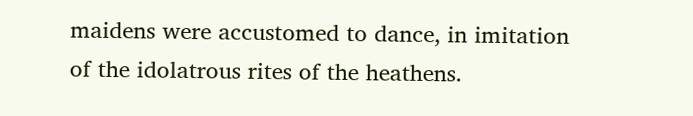maidens were accustomed to dance, in imitation of the idolatrous rites of the heathens.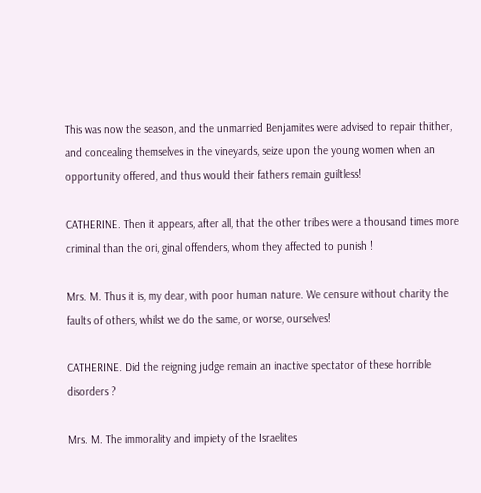This was now the season, and the unmarried Benjamites were advised to repair thither, and concealing themselves in the vineyards, seize upon the young women when an opportunity offered, and thus would their fathers remain guiltless!

CATHERINE. Then it appears, after all, that the other tribes were a thousand times more criminal than the ori, ginal offenders, whom they affected to punish !

Mrs. M. Thus it is, my dear, with poor human nature. We censure without charity the faults of others, whilst we do the same, or worse, ourselves!

CATHERINE. Did the reigning judge remain an inactive spectator of these horrible disorders ?

Mrs. M. The immorality and impiety of the Israelites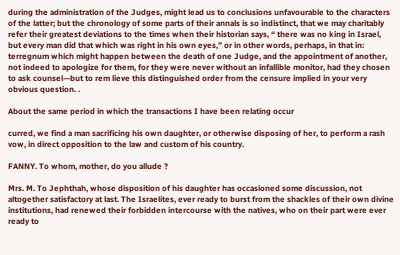during the administration of the Judges, might lead us to conclusions unfavourable to the characters of the latter; but the chronology of some parts of their annals is so indistinct, that we may charitably refer their greatest deviations to the times when their historian says, “ there was no king in Israel, but every man did that which was right in his own eyes,” or in other words, perhaps, in that in: terregnum which might happen between the death of one Judge, and the appointment of another, not indeed to apologize for them, for they were never without an infallible monitor, had they chosen to ask counsel—but to rem lieve this distinguished order from the censure implied in your very obvious question. .

About the same period in which the transactions I have been relating occur

curred, we find a man sacrificing his own daughter, or otherwise disposing of her, to perform a rash vow, in direct opposition to the law and custom of his country.

FANNY. To whom, mother, do you allude ?

Mrs. M. To Jephthah, whose disposition of his daughter has occasioned some discussion, not altogether satisfactory at last. The Israelites, ever ready to burst from the shackles of their own divine institutions, had renewed their forbidden intercourse with the natives, who on their part were ever ready to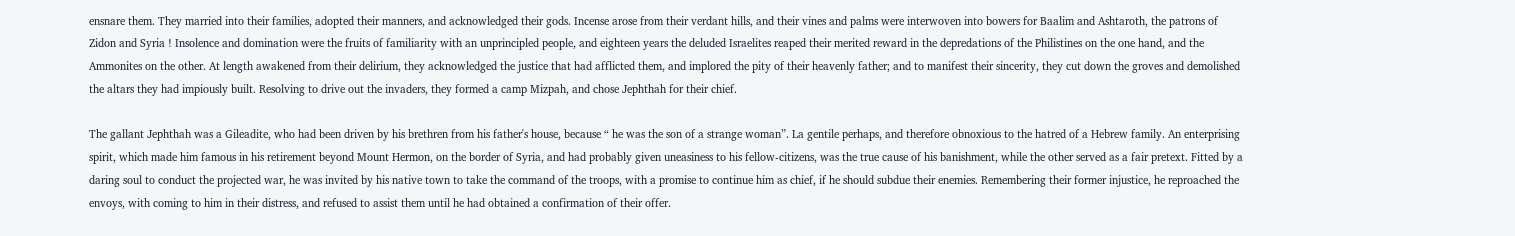ensnare them. They married into their families, adopted their manners, and acknowledged their gods. Incense arose from their verdant hills, and their vines and palms were interwoven into bowers for Baalim and Ashtaroth, the patrons of Zidon and Syria ! Insolence and domination were the fruits of familiarity with an unprincipled people, and eighteen years the deluded Israelites reaped their merited reward in the depredations of the Philistines on the one hand, and the Ammonites on the other. At length awakened from their delirium, they acknowledged the justice that had afflicted them, and implored the pity of their heavenly father; and to manifest their sincerity, they cut down the groves and demolished the altars they had impiously built. Resolving to drive out the invaders, they formed a camp Mizpah, and chose Jephthah for their chief.

The gallant Jephthah was a Gileadite, who had been driven by his brethren from his father's house, because “ he was the son of a strange woman”. La gentile perhaps, and therefore obnoxious to the hatred of a Hebrew family. An enterprising spirit, which made him famous in his retirement beyond Mount Hermon, on the border of Syria, and had probably given uneasiness to his fellow-citizens, was the true cause of his banishment, while the other served as a fair pretext. Fitted by a daring soul to conduct the projected war, he was invited by his native town to take the command of the troops, with a promise to continue him as chief, if he should subdue their enemies. Remembering their former injustice, he reproached the envoys, with coming to him in their distress, and refused to assist them until he had obtained a confirmation of their offer.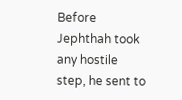Before Jephthah took any hostile step, he sent to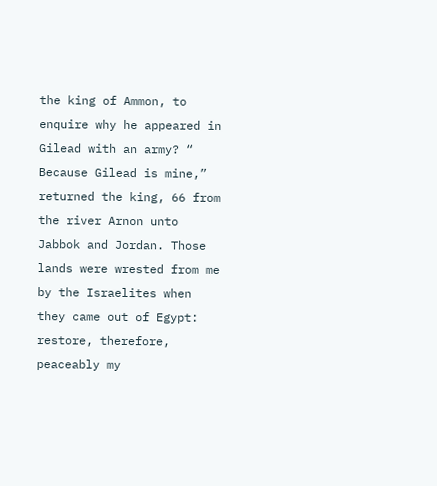the king of Ammon, to enquire why he appeared in Gilead with an army? “ Because Gilead is mine,” returned the king, 66 from the river Arnon unto Jabbok and Jordan. Those lands were wrested from me by the Israelites when they came out of Egypt: restore, therefore, peaceably my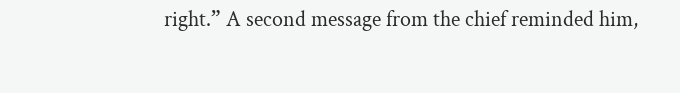right.” A second message from the chief reminded him,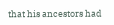that his ancestors had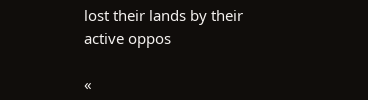lost their lands by their active oppos

«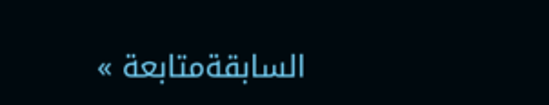السابقةمتابعة »